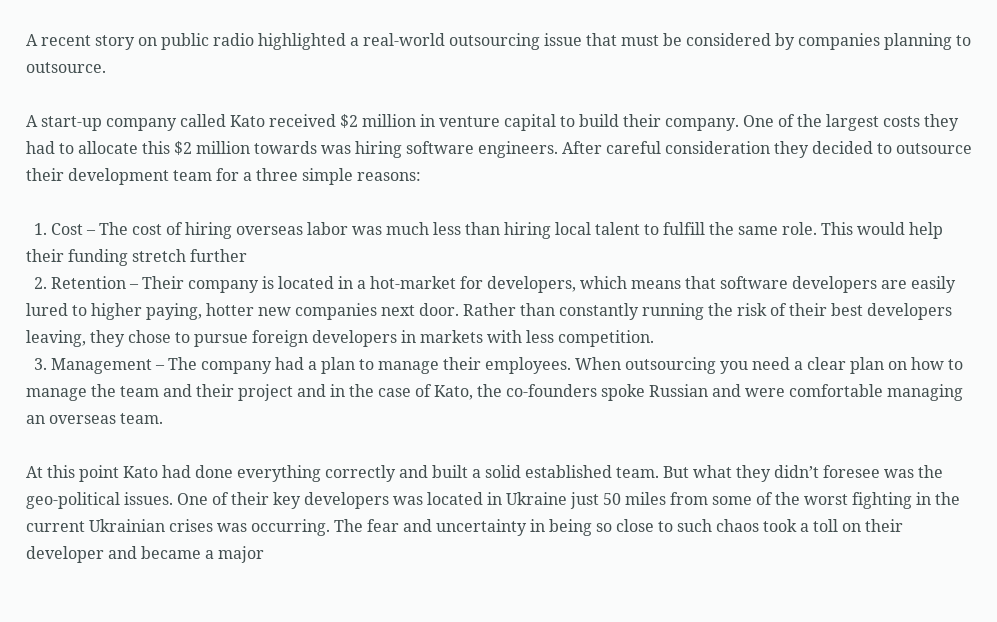A recent story on public radio highlighted a real-world outsourcing issue that must be considered by companies planning to outsource.

A start-up company called Kato received $2 million in venture capital to build their company. One of the largest costs they had to allocate this $2 million towards was hiring software engineers. After careful consideration they decided to outsource their development team for a three simple reasons:

  1. Cost – The cost of hiring overseas labor was much less than hiring local talent to fulfill the same role. This would help their funding stretch further
  2. Retention – Their company is located in a hot-market for developers, which means that software developers are easily lured to higher paying, hotter new companies next door. Rather than constantly running the risk of their best developers leaving, they chose to pursue foreign developers in markets with less competition.
  3. Management – The company had a plan to manage their employees. When outsourcing you need a clear plan on how to manage the team and their project and in the case of Kato, the co-founders spoke Russian and were comfortable managing an overseas team.

At this point Kato had done everything correctly and built a solid established team. But what they didn’t foresee was the geo-political issues. One of their key developers was located in Ukraine just 50 miles from some of the worst fighting in the current Ukrainian crises was occurring. The fear and uncertainty in being so close to such chaos took a toll on their developer and became a major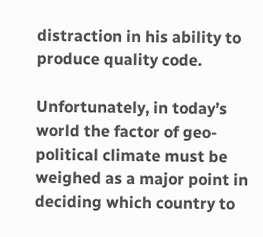distraction in his ability to produce quality code.

Unfortunately, in today’s world the factor of geo-political climate must be weighed as a major point in deciding which country to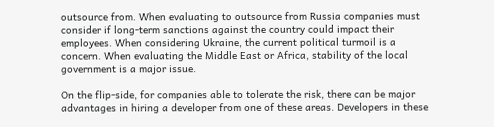outsource from. When evaluating to outsource from Russia companies must consider if long-term sanctions against the country could impact their employees. When considering Ukraine, the current political turmoil is a concern. When evaluating the Middle East or Africa, stability of the local government is a major issue.

On the flip-side, for companies able to tolerate the risk, there can be major advantages in hiring a developer from one of these areas. Developers in these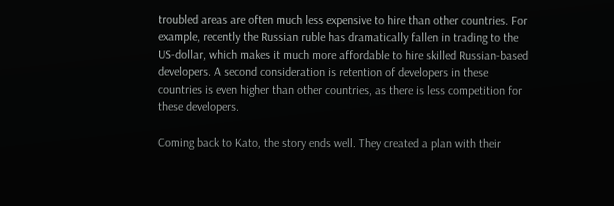troubled areas are often much less expensive to hire than other countries. For example, recently the Russian ruble has dramatically fallen in trading to the US-dollar, which makes it much more affordable to hire skilled Russian-based developers. A second consideration is retention of developers in these countries is even higher than other countries, as there is less competition for these developers.

Coming back to Kato, the story ends well. They created a plan with their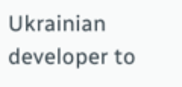Ukrainian developer to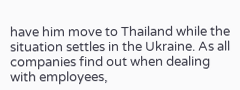have him move to Thailand while the situation settles in the Ukraine. As all companies find out when dealing with employees,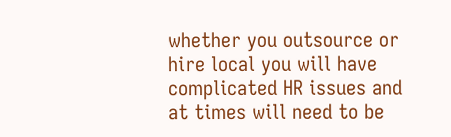whether you outsource or hire local you will have complicated HR issues and at times will need to be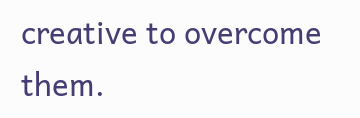creative to overcome them.